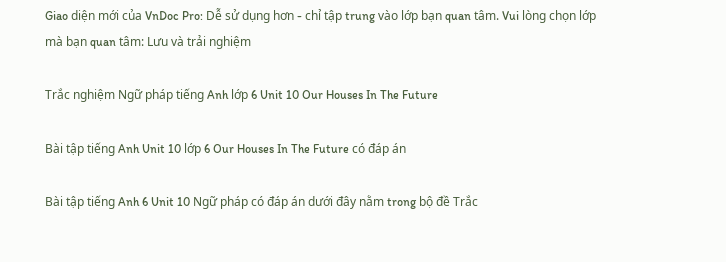Giao diện mới của VnDoc Pro: Dễ sử dụng hơn - chỉ tập trung vào lớp bạn quan tâm. Vui lòng chọn lớp mà bạn quan tâm: Lưu và trải nghiệm

Trắc nghiệm Ngữ pháp tiếng Anh lớp 6 Unit 10 Our Houses In The Future

Bài tập tiếng Anh Unit 10 lớp 6 Our Houses In The Future có đáp án

Bài tập tiếng Anh 6 Unit 10 Ngữ pháp có đáp án dưới đây nằm trong bộ đề Trắc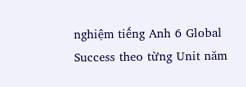nghiệm tiếng Anh 6 Global Success theo từng Unit năm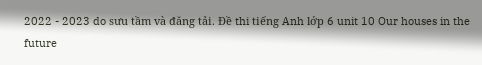2022 - 2023 do sưu tầm và đăng tải. Đề thi tiếng Anh lớp 6 unit 10 Our houses in the future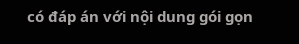có đáp án với nội dung gói gọn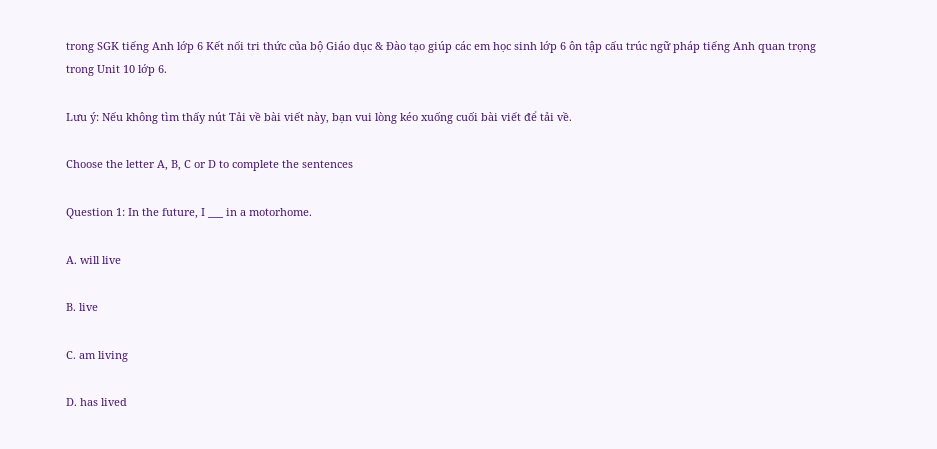trong SGK tiếng Anh lớp 6 Kết nối tri thức của bộ Giáo dục & Đào tạo giúp các em học sinh lớp 6 ôn tập cấu trúc ngữ pháp tiếng Anh quan trọng trong Unit 10 lớp 6.

Lưu ý: Nếu không tìm thấy nút Tải về bài viết này, bạn vui lòng kéo xuống cuối bài viết để tải về.

Choose the letter A, B, C or D to complete the sentences

Question 1: In the future, I ___ in a motorhome.

A. will live

B. live

C. am living

D. has lived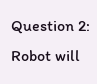Question 2: Robot will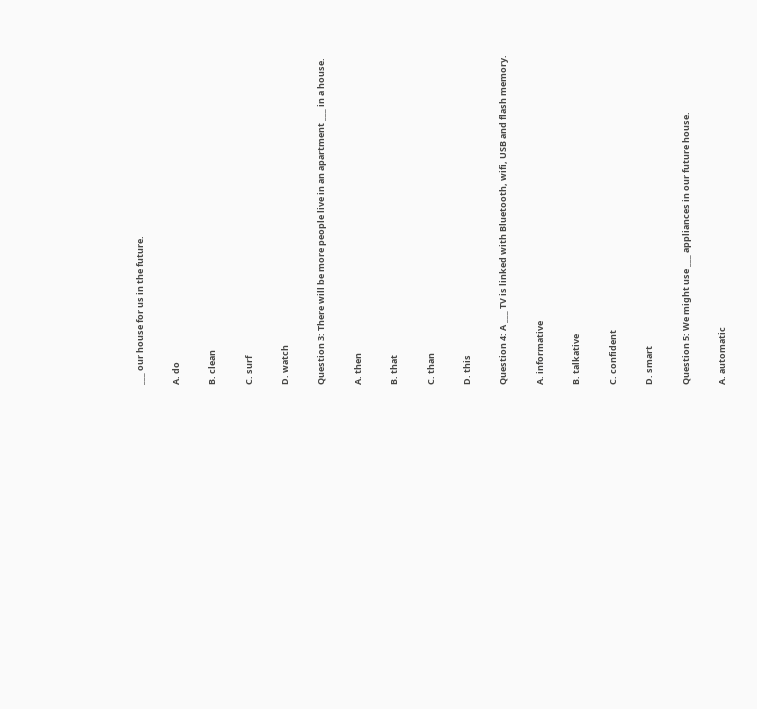___ our house for us in the future.

A. do

B. clean

C. surf

D. watch

Question 3: There will be more people live in an apartment ___ in a house.

A. then

B. that

C. than

D. this

Question 4: A ___ TV is linked with Bluetooth, wifi, USB and flash memory.

A. informative

B. talkative

C. confident

D. smart

Question 5: We might use ___ appliances in our future house.

A. automatic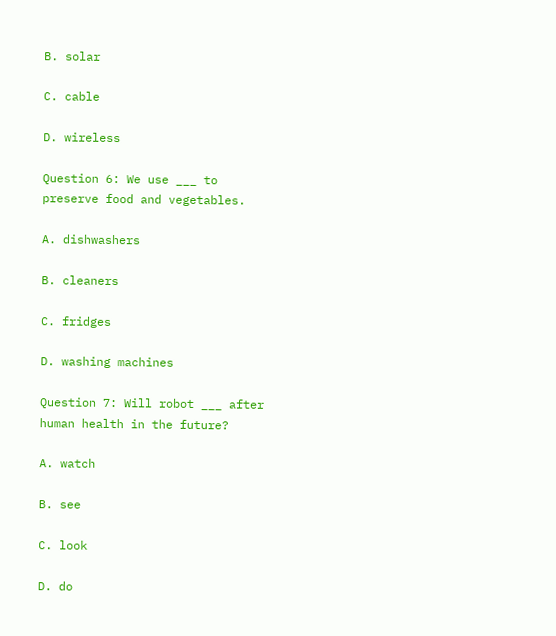B. solar

C. cable

D. wireless

Question 6: We use ___ to preserve food and vegetables.

A. dishwashers

B. cleaners

C. fridges

D. washing machines

Question 7: Will robot ___ after human health in the future?

A. watch

B. see

C. look

D. do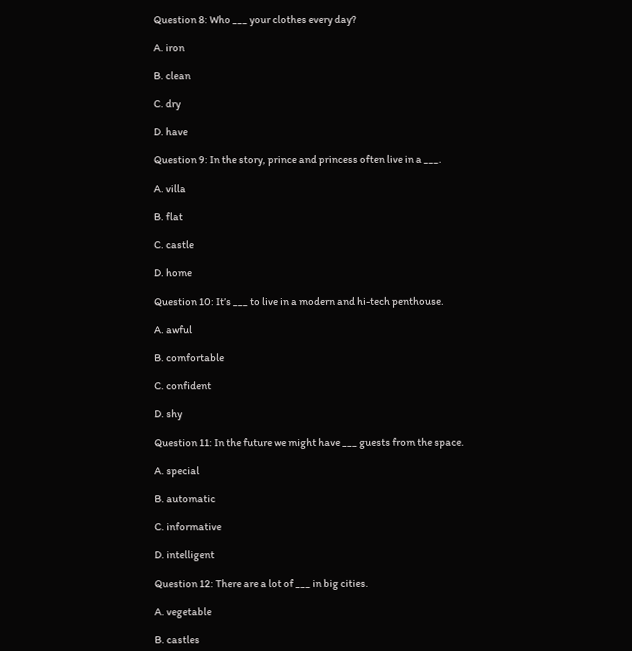Question 8: Who ___ your clothes every day?

A. iron

B. clean

C. dry

D. have

Question 9: In the story, prince and princess often live in a ___.

A. villa

B. flat

C. castle

D. home

Question 10: It’s ___ to live in a modern and hi-tech penthouse.

A. awful

B. comfortable

C. confident

D. shy

Question 11: In the future we might have ___ guests from the space.

A. special

B. automatic

C. informative

D. intelligent

Question 12: There are a lot of ___ in big cities.

A. vegetable

B. castles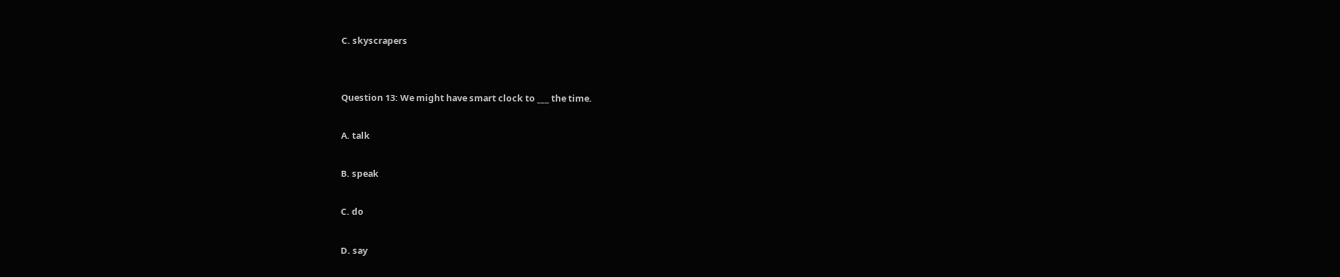C. skyscrapers


Question 13: We might have smart clock to ___ the time.

A. talk

B. speak

C. do

D. say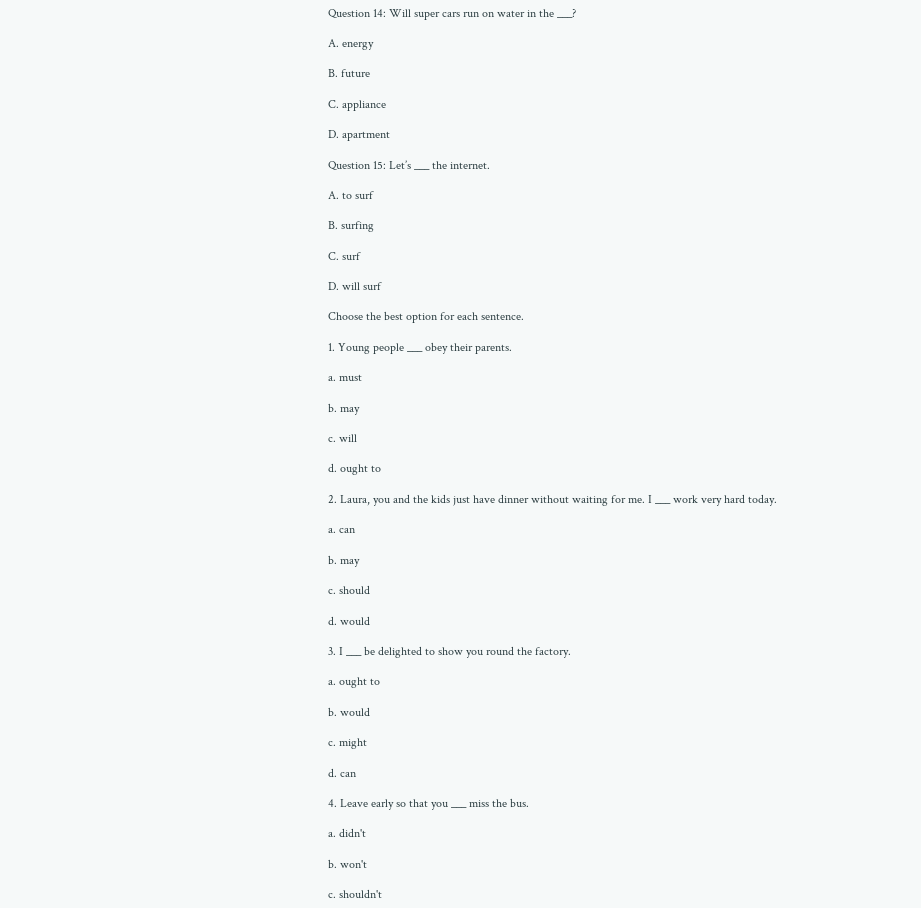Question 14: Will super cars run on water in the ___?

A. energy

B. future

C. appliance

D. apartment

Question 15: Let’s ___ the internet.

A. to surf

B. surfing

C. surf

D. will surf

Choose the best option for each sentence.

1. Young people ___ obey their parents.

a. must

b. may

c. will

d. ought to

2. Laura, you and the kids just have dinner without waiting for me. I ___ work very hard today.

a. can

b. may

c. should

d. would

3. I ___ be delighted to show you round the factory.

a. ought to

b. would

c. might

d. can

4. Leave early so that you ___ miss the bus.

a. didn't

b. won't

c. shouldn't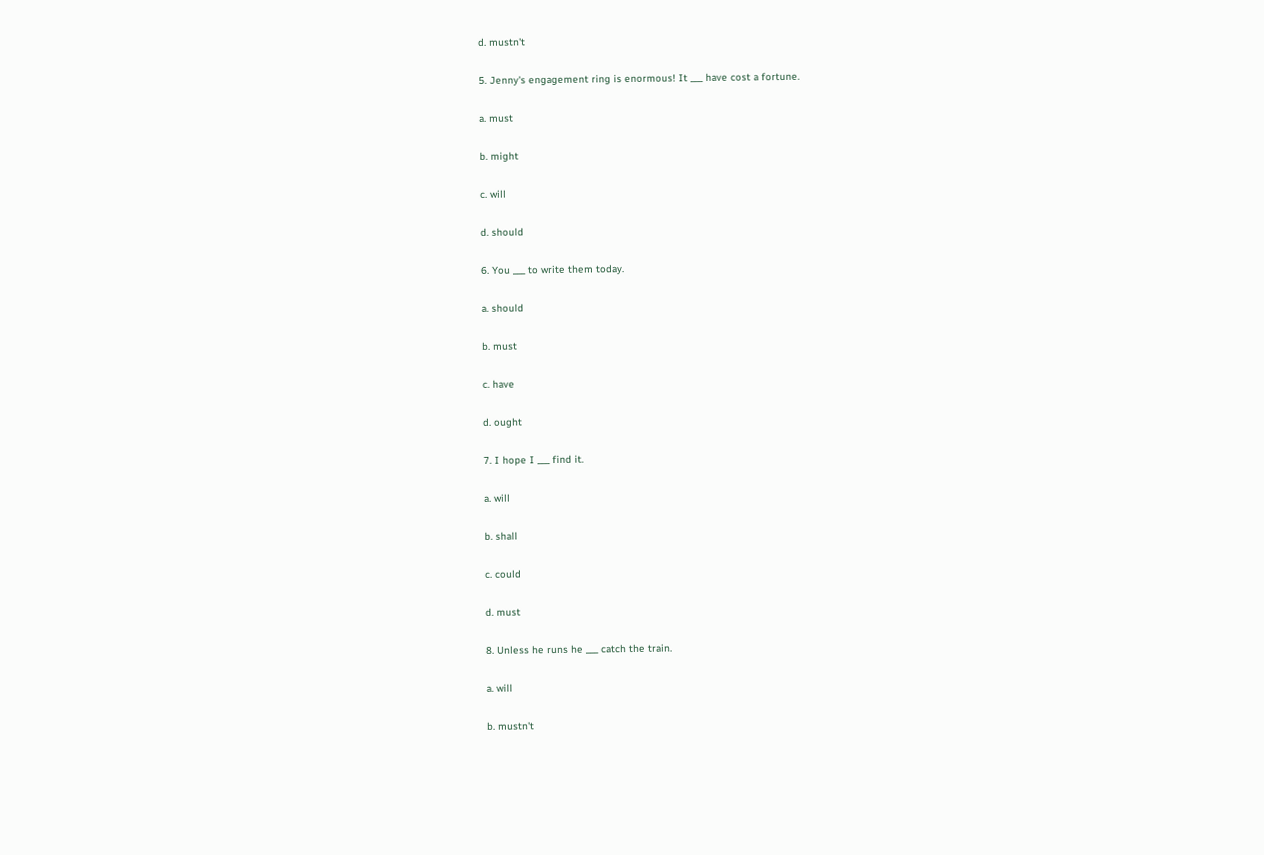d. mustn't

5. Jenny's engagement ring is enormous! It ___ have cost a fortune.

a. must

b. might

c. will

d. should

6. You ___ to write them today.

a. should

b. must

c. have

d. ought

7. I hope I ___ find it.

a. will

b. shall

c. could

d. must

8. Unless he runs he ___ catch the train.

a. will

b. mustn't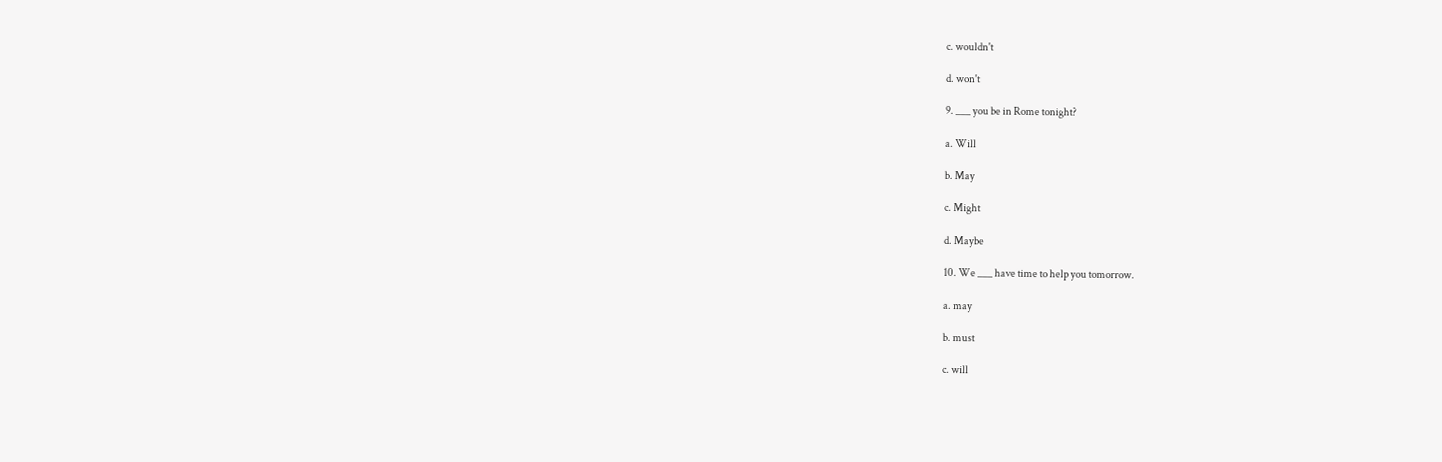c. wouldn't

d. won't

9. ___ you be in Rome tonight?

a. Will

b. May

c. Might

d. Maybe

10. We ___ have time to help you tomorrow.

a. may

b. must

c. will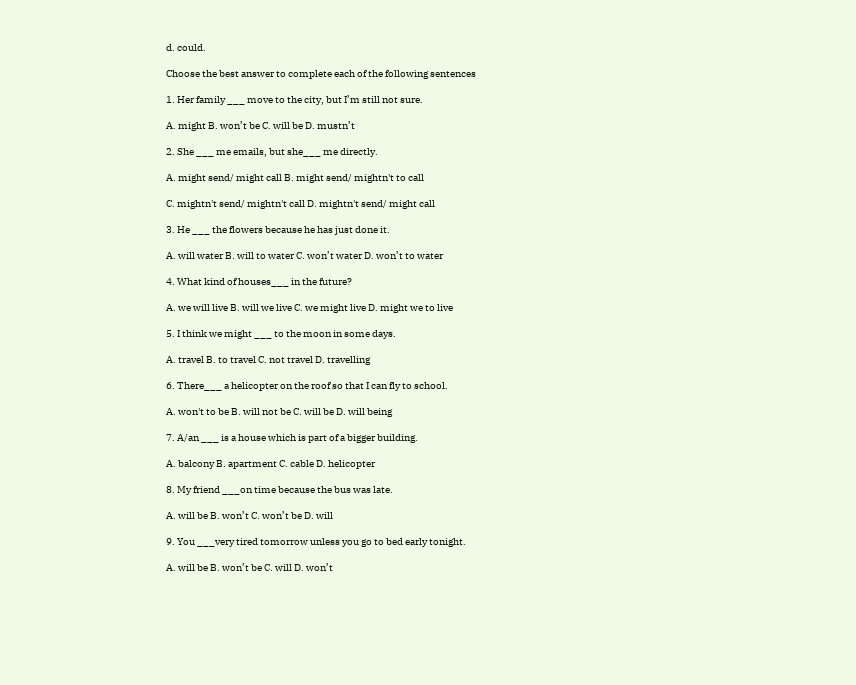d. could.

Choose the best answer to complete each of the following sentences

1. Her family ___ move to the city, but I’m still not sure.

A. might B. won’t be C. will be D. mustn’t

2. She ___ me emails, but she___ me directly.

A. might send/ might call B. might send/ mightn't to call

C. mightn't send/ mightn't call D. mightn't send/ might call

3. He ___ the flowers because he has just done it.

A. will water B. will to water C. won’t water D. won’t to water

4. What kind of houses___ in the future?

A. we will live B. will we live C. we might live D. might we to live

5. I think we might ___ to the moon in some days.

A. travel B. to travel C. not travel D. travelling

6. There___ a helicopter on the roof so that I can fly to school.

A. won't to be B. will not be C. will be D. will being

7. A/an ___ is a house which is part of a bigger building.

A. balcony B. apartment C. cable D. helicopter

8. My friend ___on time because the bus was late.

A. will be B. won’t C. won’t be D. will

9. You ___very tired tomorrow unless you go to bed early tonight.

A. will be B. won’t be C. will D. won’t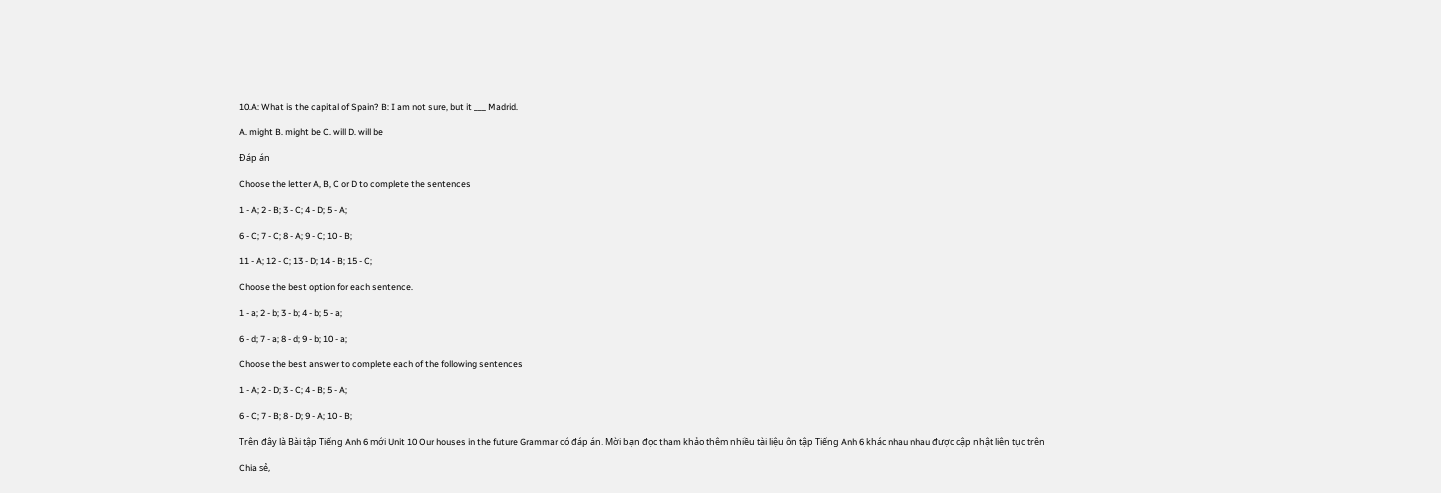10.A: What is the capital of Spain? B: I am not sure, but it ___ Madrid.

A. might B. might be C. will D. will be

Đáp án

Choose the letter A, B, C or D to complete the sentences

1 - A; 2 - B; 3 - C; 4 - D; 5 - A;

6 - C; 7 - C; 8 - A; 9 - C; 10 - B;

11 - A; 12 - C; 13 - D; 14 - B; 15 - C;

Choose the best option for each sentence.

1 - a; 2 - b; 3 - b; 4 - b; 5 - a;

6 - d; 7 - a; 8 - d; 9 - b; 10 - a;

Choose the best answer to complete each of the following sentences

1 - A; 2 - D; 3 - C; 4 - B; 5 - A;

6 - C; 7 - B; 8 - D; 9 - A; 10 - B;

Trên đây là Bài tập Tiếng Anh 6 mới Unit 10 Our houses in the future Grammar có đáp án. Mời bạn đọc tham khảo thêm nhiều tài liệu ôn tập Tiếng Anh 6 khác nhau nhau được cập nhật liên tục trên

Chia sẻ,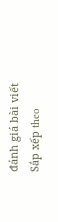đánh giá bài viết
Sắp xếp theo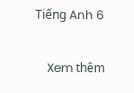Tiếng Anh 6

    Xem thêm